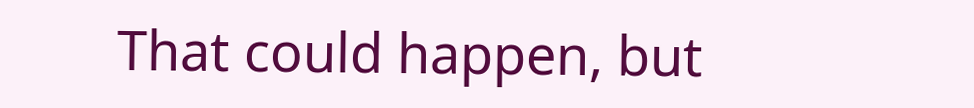That could happen, but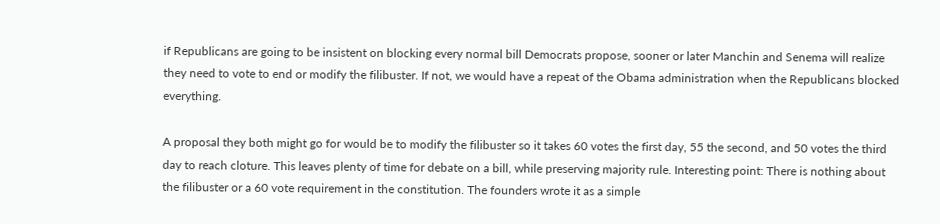if Republicans are going to be insistent on blocking every normal bill Democrats propose, sooner or later Manchin and Senema will realize they need to vote to end or modify the filibuster. If not, we would have a repeat of the Obama administration when the Republicans blocked everything.

A proposal they both might go for would be to modify the filibuster so it takes 60 votes the first day, 55 the second, and 50 votes the third day to reach cloture. This leaves plenty of time for debate on a bill, while preserving majority rule. Interesting point: There is nothing about the filibuster or a 60 vote requirement in the constitution. The founders wrote it as a simple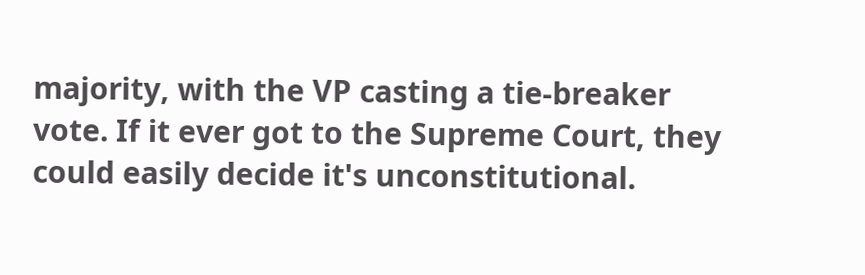majority, with the VP casting a tie-breaker vote. If it ever got to the Supreme Court, they could easily decide it's unconstitutional.